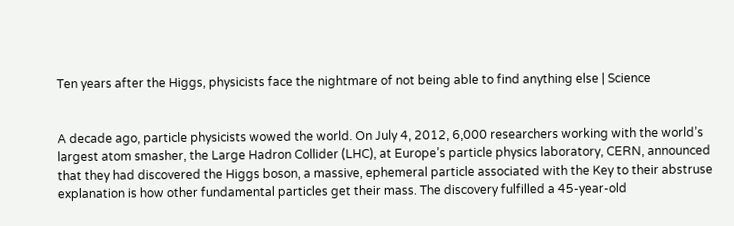Ten years after the Higgs, physicists face the nightmare of not being able to find anything else | Science


A decade ago, particle physicists wowed the world. On July 4, 2012, 6,000 researchers working with the world’s largest atom smasher, the Large Hadron Collider (LHC), at Europe’s particle physics laboratory, CERN, announced that they had discovered the Higgs boson, a massive, ephemeral particle associated with the Key to their abstruse explanation is how other fundamental particles get their mass. The discovery fulfilled a 45-year-old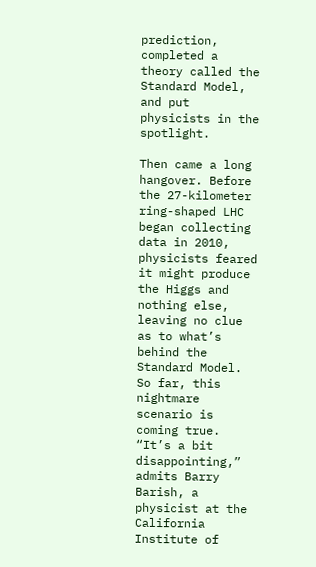prediction, completed a theory called the Standard Model, and put physicists in the spotlight.

Then came a long hangover. Before the 27-kilometer ring-shaped LHC began collecting data in 2010, physicists feared it might produce the Higgs and nothing else, leaving no clue as to what’s behind the Standard Model. So far, this nightmare scenario is coming true. “It’s a bit disappointing,” admits Barry Barish, a physicist at the California Institute of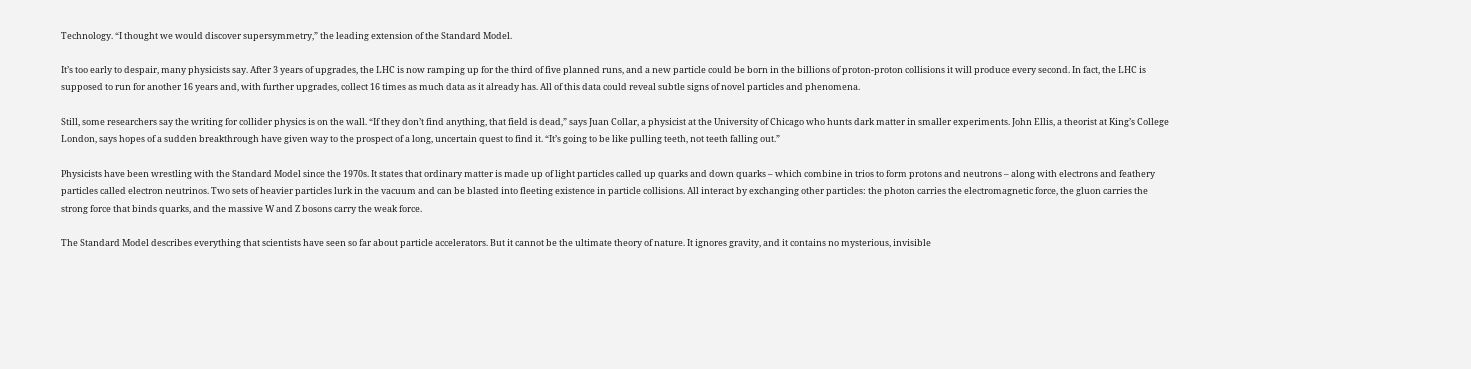Technology. “I thought we would discover supersymmetry,” the leading extension of the Standard Model.

It’s too early to despair, many physicists say. After 3 years of upgrades, the LHC is now ramping up for the third of five planned runs, and a new particle could be born in the billions of proton-proton collisions it will produce every second. In fact, the LHC is supposed to run for another 16 years and, with further upgrades, collect 16 times as much data as it already has. All of this data could reveal subtle signs of novel particles and phenomena.

Still, some researchers say the writing for collider physics is on the wall. “If they don’t find anything, that field is dead,” says Juan Collar, a physicist at the University of Chicago who hunts dark matter in smaller experiments. John Ellis, a theorist at King’s College London, says hopes of a sudden breakthrough have given way to the prospect of a long, uncertain quest to find it. “It’s going to be like pulling teeth, not teeth falling out.”

Physicists have been wrestling with the Standard Model since the 1970s. It states that ordinary matter is made up of light particles called up quarks and down quarks – which combine in trios to form protons and neutrons – along with electrons and feathery particles called electron neutrinos. Two sets of heavier particles lurk in the vacuum and can be blasted into fleeting existence in particle collisions. All interact by exchanging other particles: the photon carries the electromagnetic force, the gluon carries the strong force that binds quarks, and the massive W and Z bosons carry the weak force.

The Standard Model describes everything that scientists have seen so far about particle accelerators. But it cannot be the ultimate theory of nature. It ignores gravity, and it contains no mysterious, invisible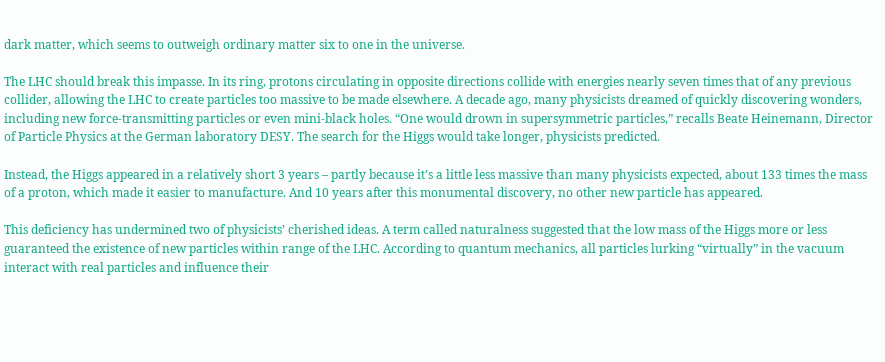dark matter, which seems to outweigh ordinary matter six to one in the universe.

The LHC should break this impasse. In its ring, protons circulating in opposite directions collide with energies nearly seven times that of any previous collider, allowing the LHC to create particles too massive to be made elsewhere. A decade ago, many physicists dreamed of quickly discovering wonders, including new force-transmitting particles or even mini-black holes. “One would drown in supersymmetric particles,” recalls Beate Heinemann, Director of Particle Physics at the German laboratory DESY. The search for the Higgs would take longer, physicists predicted.

Instead, the Higgs appeared in a relatively short 3 years – partly because it’s a little less massive than many physicists expected, about 133 times the mass of a proton, which made it easier to manufacture. And 10 years after this monumental discovery, no other new particle has appeared.

This deficiency has undermined two of physicists’ cherished ideas. A term called naturalness suggested that the low mass of the Higgs more or less guaranteed the existence of new particles within range of the LHC. According to quantum mechanics, all particles lurking “virtually” in the vacuum interact with real particles and influence their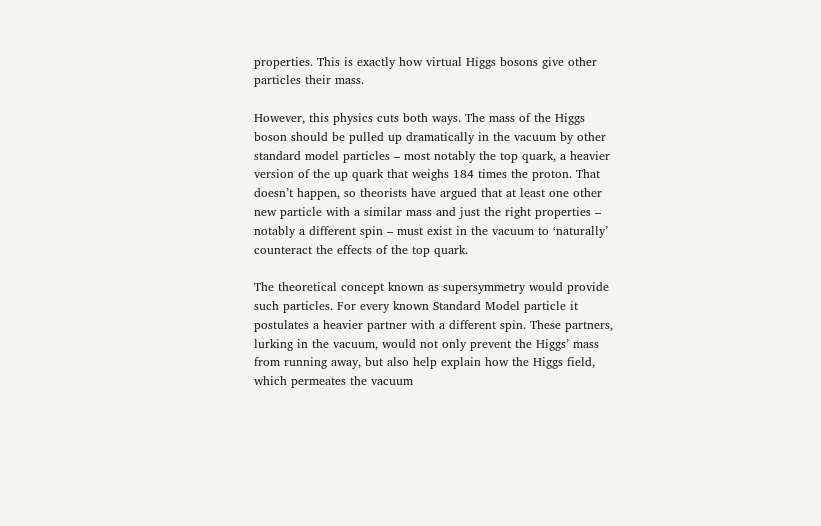properties. This is exactly how virtual Higgs bosons give other particles their mass.

However, this physics cuts both ways. The mass of the Higgs boson should be pulled up dramatically in the vacuum by other standard model particles – most notably the top quark, a heavier version of the up quark that weighs 184 times the proton. That doesn’t happen, so theorists have argued that at least one other new particle with a similar mass and just the right properties – notably a different spin – must exist in the vacuum to ‘naturally’ counteract the effects of the top quark.

The theoretical concept known as supersymmetry would provide such particles. For every known Standard Model particle it postulates a heavier partner with a different spin. These partners, lurking in the vacuum, would not only prevent the Higgs’ mass from running away, but also help explain how the Higgs field, which permeates the vacuum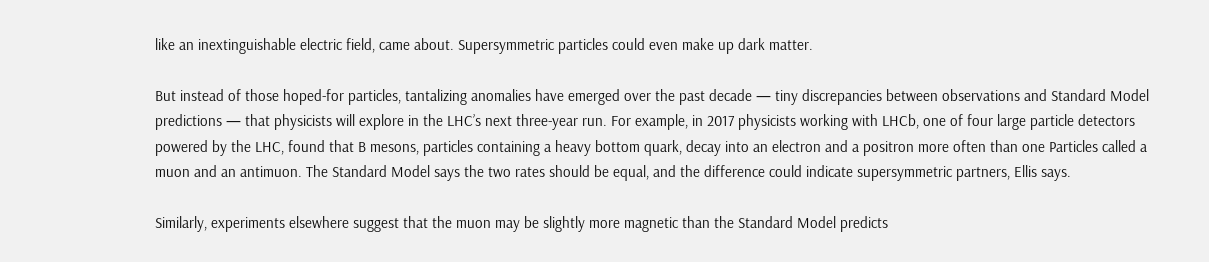like an inextinguishable electric field, came about. Supersymmetric particles could even make up dark matter.

But instead of those hoped-for particles, tantalizing anomalies have emerged over the past decade — tiny discrepancies between observations and Standard Model predictions — that physicists will explore in the LHC’s next three-year run. For example, in 2017 physicists working with LHCb, one of four large particle detectors powered by the LHC, found that B mesons, particles containing a heavy bottom quark, decay into an electron and a positron more often than one Particles called a muon and an antimuon. The Standard Model says the two rates should be equal, and the difference could indicate supersymmetric partners, Ellis says.

Similarly, experiments elsewhere suggest that the muon may be slightly more magnetic than the Standard Model predicts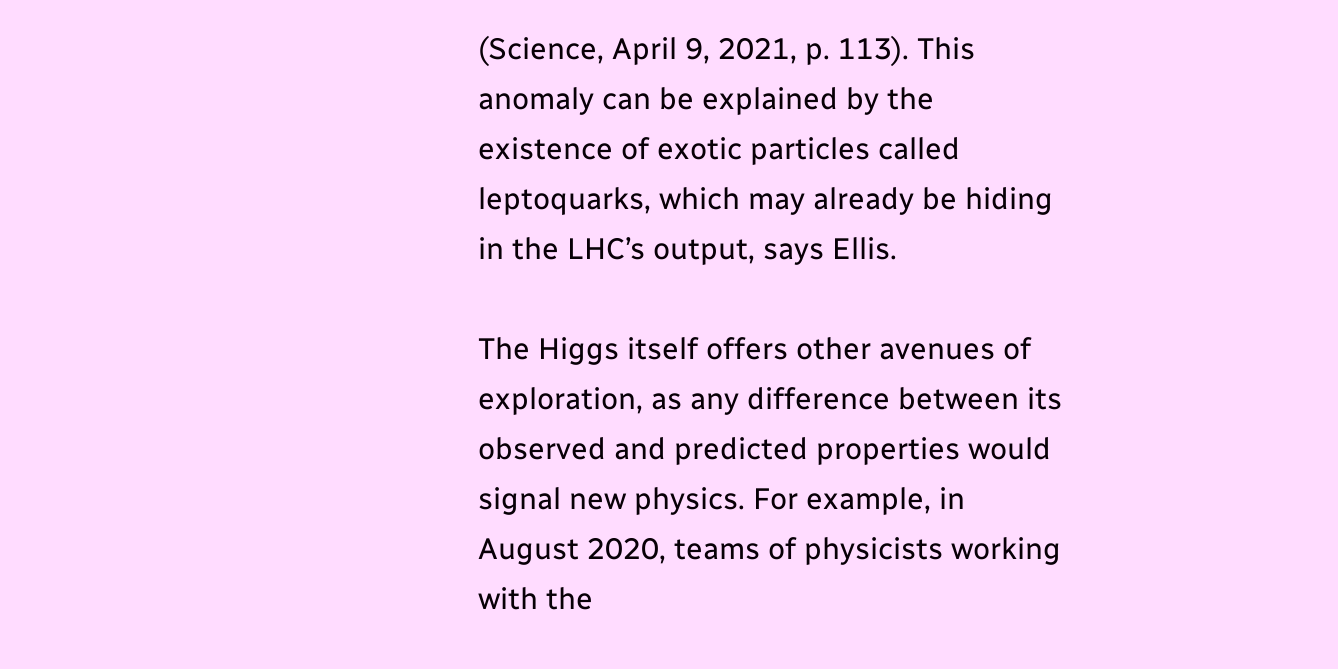(Science, April 9, 2021, p. 113). This anomaly can be explained by the existence of exotic particles called leptoquarks, which may already be hiding in the LHC’s output, says Ellis.

The Higgs itself offers other avenues of exploration, as any difference between its observed and predicted properties would signal new physics. For example, in August 2020, teams of physicists working with the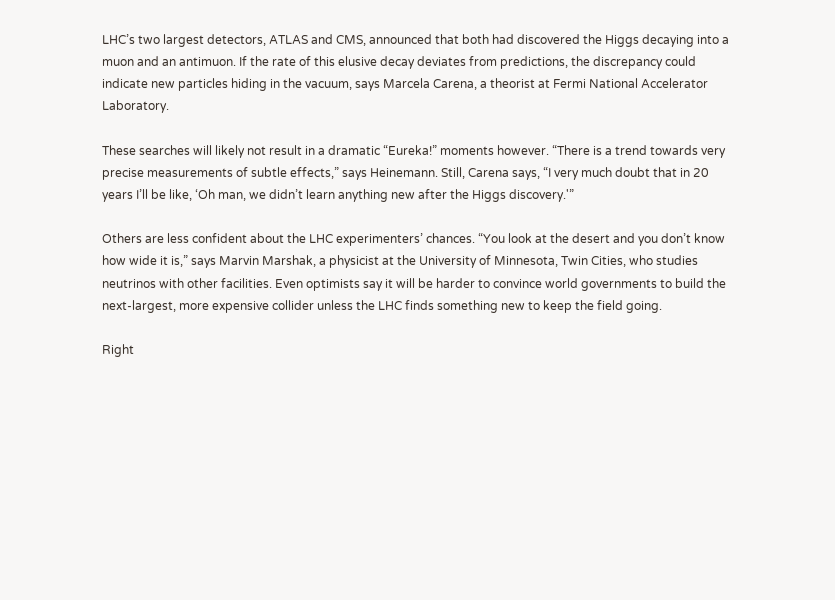LHC’s two largest detectors, ATLAS and CMS, announced that both had discovered the Higgs decaying into a muon and an antimuon. If the rate of this elusive decay deviates from predictions, the discrepancy could indicate new particles hiding in the vacuum, says Marcela Carena, a theorist at Fermi National Accelerator Laboratory.

These searches will likely not result in a dramatic “Eureka!” moments however. “There is a trend towards very precise measurements of subtle effects,” says Heinemann. Still, Carena says, “I very much doubt that in 20 years I’ll be like, ‘Oh man, we didn’t learn anything new after the Higgs discovery.'”

Others are less confident about the LHC experimenters’ chances. “You look at the desert and you don’t know how wide it is,” says Marvin Marshak, a physicist at the University of Minnesota, Twin Cities, who studies neutrinos with other facilities. Even optimists say it will be harder to convince world governments to build the next-largest, more expensive collider unless the LHC finds something new to keep the field going.

Right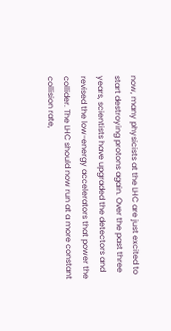now, many physicists at the LHC are just excited to start destroying protons again. Over the past three years, scientists have upgraded the detectors and revised the low-energy accelerators that power the collider. The LHC should now run at a more constant collision rate,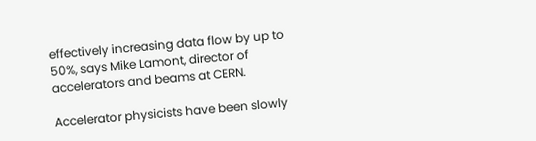effectively increasing data flow by up to 50%, says Mike Lamont, director of accelerators and beams at CERN.

Accelerator physicists have been slowly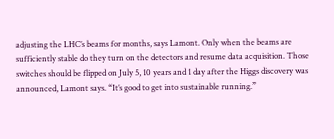adjusting the LHC’s beams for months, says Lamont. Only when the beams are sufficiently stable do they turn on the detectors and resume data acquisition. Those switches should be flipped on July 5, 10 years and 1 day after the Higgs discovery was announced, Lamont says. “It’s good to get into sustainable running.”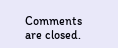Comments are closed.